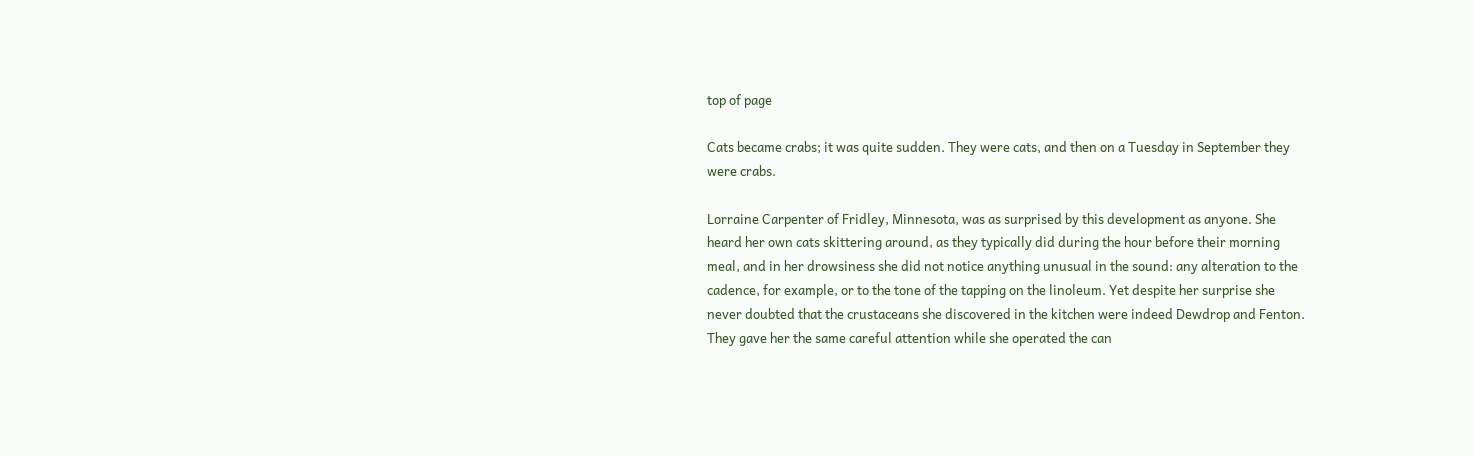top of page

Cats became crabs; it was quite sudden. They were cats, and then on a Tuesday in September they were crabs.

Lorraine Carpenter of Fridley, Minnesota, was as surprised by this development as anyone. She heard her own cats skittering around, as they typically did during the hour before their morning meal, and in her drowsiness she did not notice anything unusual in the sound: any alteration to the cadence, for example, or to the tone of the tapping on the linoleum. Yet despite her surprise she never doubted that the crustaceans she discovered in the kitchen were indeed Dewdrop and Fenton. They gave her the same careful attention while she operated the can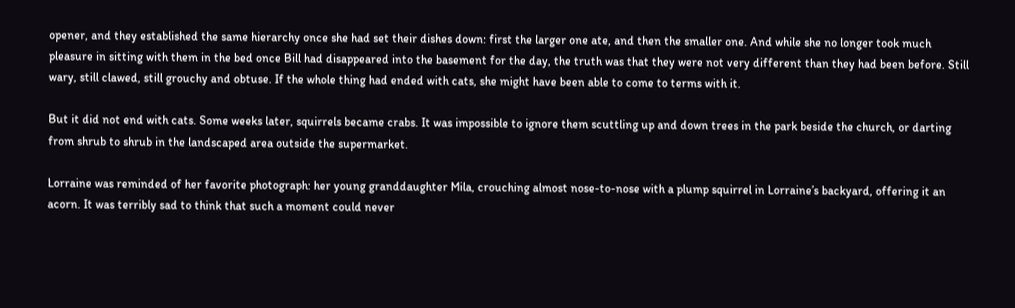opener, and they established the same hierarchy once she had set their dishes down: first the larger one ate, and then the smaller one. And while she no longer took much pleasure in sitting with them in the bed once Bill had disappeared into the basement for the day, the truth was that they were not very different than they had been before. Still wary, still clawed, still grouchy and obtuse. If the whole thing had ended with cats, she might have been able to come to terms with it.

But it did not end with cats. Some weeks later, squirrels became crabs. It was impossible to ignore them scuttling up and down trees in the park beside the church, or darting from shrub to shrub in the landscaped area outside the supermarket.

Lorraine was reminded of her favorite photograph: her young granddaughter Mila, crouching almost nose-to-nose with a plump squirrel in Lorraine’s backyard, offering it an acorn. It was terribly sad to think that such a moment could never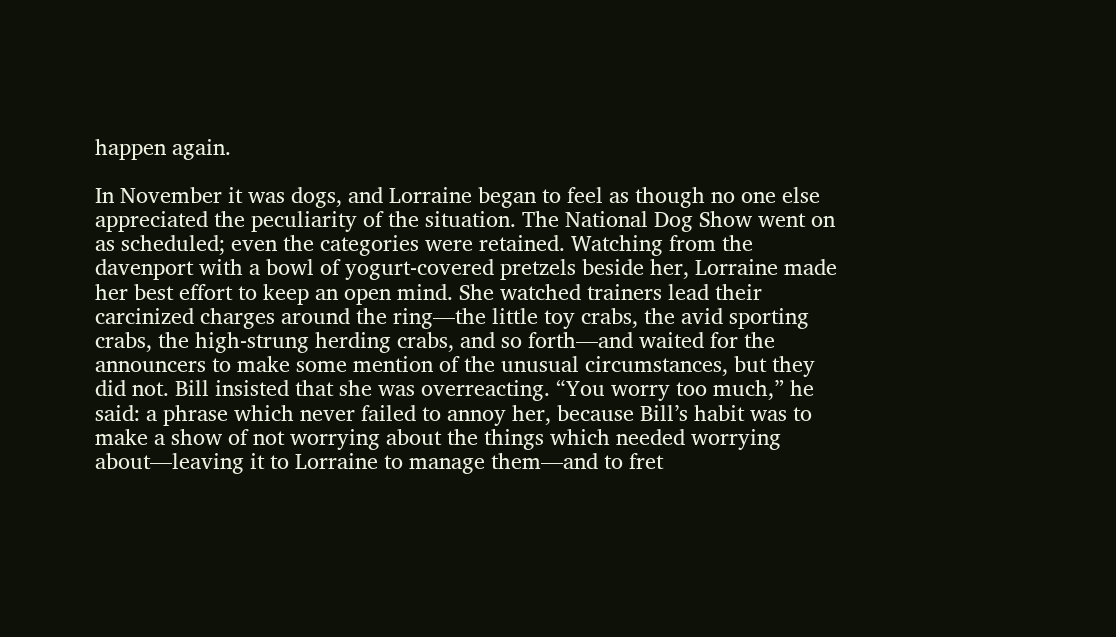happen again.

In November it was dogs, and Lorraine began to feel as though no one else appreciated the peculiarity of the situation. The National Dog Show went on as scheduled; even the categories were retained. Watching from the davenport with a bowl of yogurt-covered pretzels beside her, Lorraine made her best effort to keep an open mind. She watched trainers lead their carcinized charges around the ring—the little toy crabs, the avid sporting crabs, the high-strung herding crabs, and so forth—and waited for the announcers to make some mention of the unusual circumstances, but they did not. Bill insisted that she was overreacting. “You worry too much,” he said: a phrase which never failed to annoy her, because Bill’s habit was to make a show of not worrying about the things which needed worrying about—leaving it to Lorraine to manage them—and to fret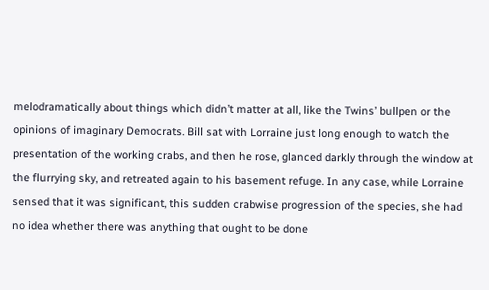melodramatically about things which didn’t matter at all, like the Twins’ bullpen or the opinions of imaginary Democrats. Bill sat with Lorraine just long enough to watch the presentation of the working crabs, and then he rose, glanced darkly through the window at the flurrying sky, and retreated again to his basement refuge. In any case, while Lorraine sensed that it was significant, this sudden crabwise progression of the species, she had no idea whether there was anything that ought to be done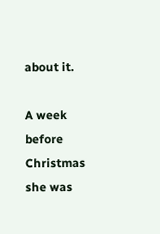about it.

A week before Christmas she was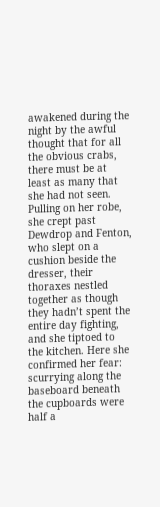awakened during the night by the awful thought that for all the obvious crabs, there must be at least as many that she had not seen. Pulling on her robe, she crept past Dewdrop and Fenton, who slept on a cushion beside the dresser, their thoraxes nestled together as though they hadn’t spent the entire day fighting, and she tiptoed to the kitchen. Here she confirmed her fear: scurrying along the baseboard beneath the cupboards were half a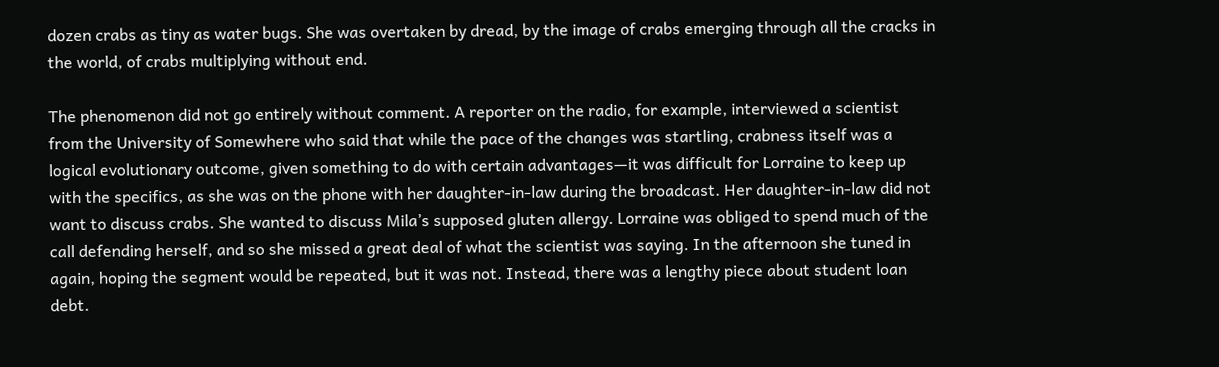dozen crabs as tiny as water bugs. She was overtaken by dread, by the image of crabs emerging through all the cracks in the world, of crabs multiplying without end.

The phenomenon did not go entirely without comment. A reporter on the radio, for example, interviewed a scientist from the University of Somewhere who said that while the pace of the changes was startling, crabness itself was a logical evolutionary outcome, given something to do with certain advantages—it was difficult for Lorraine to keep up with the specifics, as she was on the phone with her daughter-in-law during the broadcast. Her daughter-in-law did not want to discuss crabs. She wanted to discuss Mila’s supposed gluten allergy. Lorraine was obliged to spend much of the call defending herself, and so she missed a great deal of what the scientist was saying. In the afternoon she tuned in again, hoping the segment would be repeated, but it was not. Instead, there was a lengthy piece about student loan debt.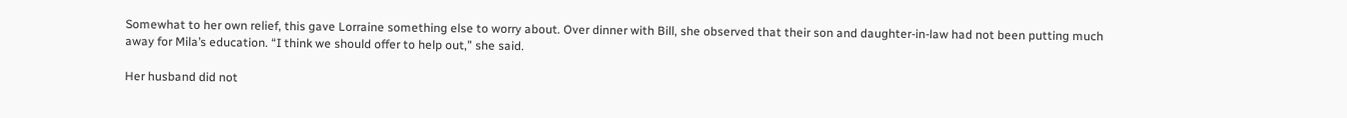Somewhat to her own relief, this gave Lorraine something else to worry about. Over dinner with Bill, she observed that their son and daughter-in-law had not been putting much away for Mila’s education. “I think we should offer to help out,” she said.

Her husband did not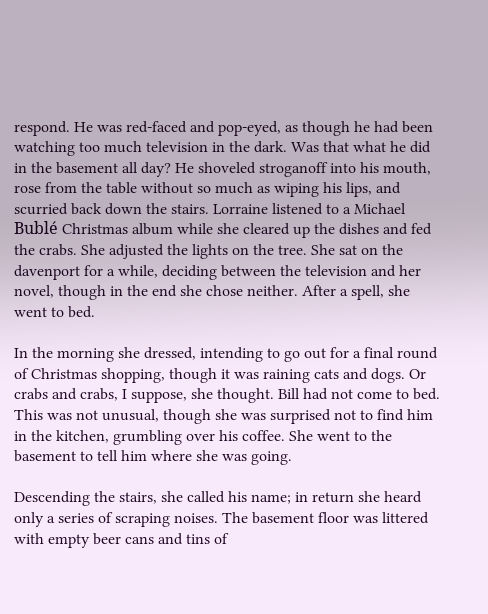respond. He was red-faced and pop-eyed, as though he had been watching too much television in the dark. Was that what he did in the basement all day? He shoveled stroganoff into his mouth, rose from the table without so much as wiping his lips, and scurried back down the stairs. Lorraine listened to a Michael Bublé Christmas album while she cleared up the dishes and fed the crabs. She adjusted the lights on the tree. She sat on the davenport for a while, deciding between the television and her novel, though in the end she chose neither. After a spell, she went to bed.

In the morning she dressed, intending to go out for a final round of Christmas shopping, though it was raining cats and dogs. Or crabs and crabs, I suppose, she thought. Bill had not come to bed. This was not unusual, though she was surprised not to find him in the kitchen, grumbling over his coffee. She went to the basement to tell him where she was going.

Descending the stairs, she called his name; in return she heard only a series of scraping noises. The basement floor was littered with empty beer cans and tins of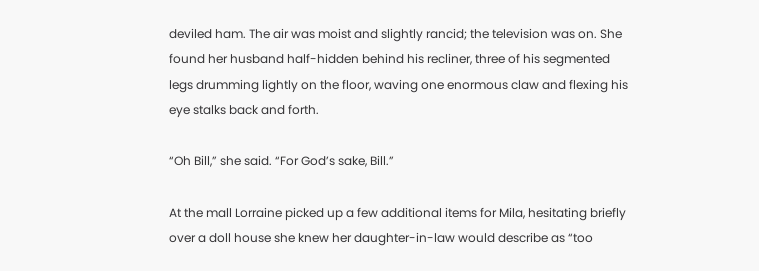deviled ham. The air was moist and slightly rancid; the television was on. She found her husband half-hidden behind his recliner, three of his segmented legs drumming lightly on the floor, waving one enormous claw and flexing his eye stalks back and forth.

“Oh Bill,” she said. “For God’s sake, Bill.”

At the mall Lorraine picked up a few additional items for Mila, hesitating briefly over a doll house she knew her daughter-in-law would describe as “too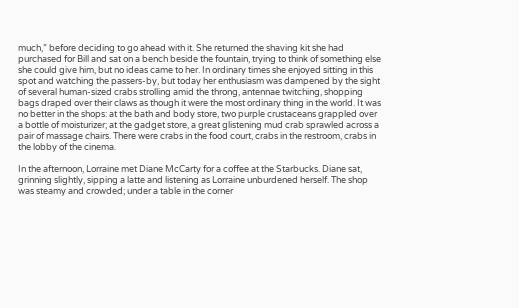much,” before deciding to go ahead with it. She returned the shaving kit she had purchased for Bill and sat on a bench beside the fountain, trying to think of something else she could give him, but no ideas came to her. In ordinary times she enjoyed sitting in this spot and watching the passers-by, but today her enthusiasm was dampened by the sight of several human-sized crabs strolling amid the throng, antennae twitching, shopping bags draped over their claws as though it were the most ordinary thing in the world. It was no better in the shops: at the bath and body store, two purple crustaceans grappled over a bottle of moisturizer; at the gadget store, a great glistening mud crab sprawled across a pair of massage chairs. There were crabs in the food court, crabs in the restroom, crabs in the lobby of the cinema.

In the afternoon, Lorraine met Diane McCarty for a coffee at the Starbucks. Diane sat, grinning slightly, sipping a latte and listening as Lorraine unburdened herself. The shop was steamy and crowded; under a table in the corner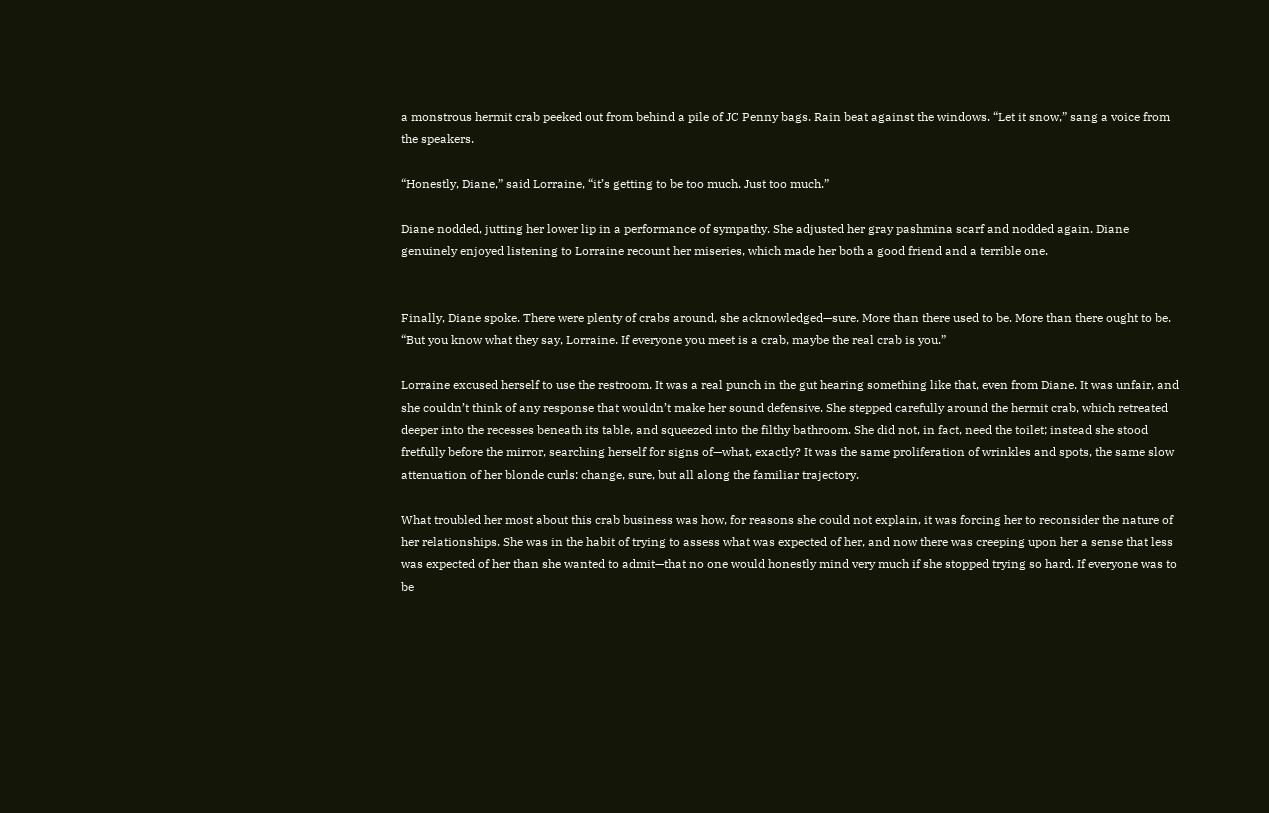a monstrous hermit crab peeked out from behind a pile of JC Penny bags. Rain beat against the windows. “Let it snow,” sang a voice from the speakers.

“Honestly, Diane,” said Lorraine, “it’s getting to be too much. Just too much.”

Diane nodded, jutting her lower lip in a performance of sympathy. She adjusted her gray pashmina scarf and nodded again. Diane genuinely enjoyed listening to Lorraine recount her miseries, which made her both a good friend and a terrible one.


Finally, Diane spoke. There were plenty of crabs around, she acknowledged—sure. More than there used to be. More than there ought to be. “But you know what they say, Lorraine. If everyone you meet is a crab, maybe the real crab is you.”

Lorraine excused herself to use the restroom. It was a real punch in the gut hearing something like that, even from Diane. It was unfair, and she couldn’t think of any response that wouldn’t make her sound defensive. She stepped carefully around the hermit crab, which retreated deeper into the recesses beneath its table, and squeezed into the filthy bathroom. She did not, in fact, need the toilet; instead she stood fretfully before the mirror, searching herself for signs of—what, exactly? It was the same proliferation of wrinkles and spots, the same slow attenuation of her blonde curls: change, sure, but all along the familiar trajectory.

What troubled her most about this crab business was how, for reasons she could not explain, it was forcing her to reconsider the nature of her relationships. She was in the habit of trying to assess what was expected of her, and now there was creeping upon her a sense that less was expected of her than she wanted to admit—that no one would honestly mind very much if she stopped trying so hard. If everyone was to be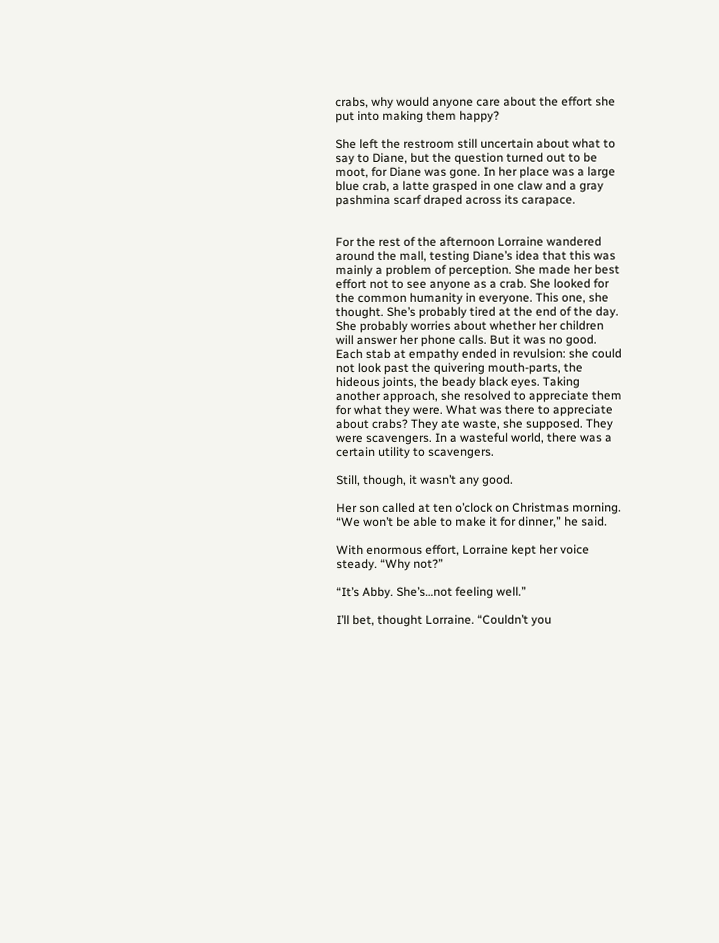crabs, why would anyone care about the effort she put into making them happy?

She left the restroom still uncertain about what to say to Diane, but the question turned out to be moot, for Diane was gone. In her place was a large blue crab, a latte grasped in one claw and a gray pashmina scarf draped across its carapace.


For the rest of the afternoon Lorraine wandered around the mall, testing Diane’s idea that this was mainly a problem of perception. She made her best effort not to see anyone as a crab. She looked for the common humanity in everyone. This one, she thought. She’s probably tired at the end of the day. She probably worries about whether her children will answer her phone calls. But it was no good. Each stab at empathy ended in revulsion: she could not look past the quivering mouth-parts, the hideous joints, the beady black eyes. Taking another approach, she resolved to appreciate them for what they were. What was there to appreciate about crabs? They ate waste, she supposed. They were scavengers. In a wasteful world, there was a certain utility to scavengers.

Still, though, it wasn’t any good.

Her son called at ten o’clock on Christmas morning. “We won’t be able to make it for dinner,” he said.

With enormous effort, Lorraine kept her voice steady. “Why not?”

“It’s Abby. She’s…not feeling well.”

I’ll bet, thought Lorraine. “Couldn’t you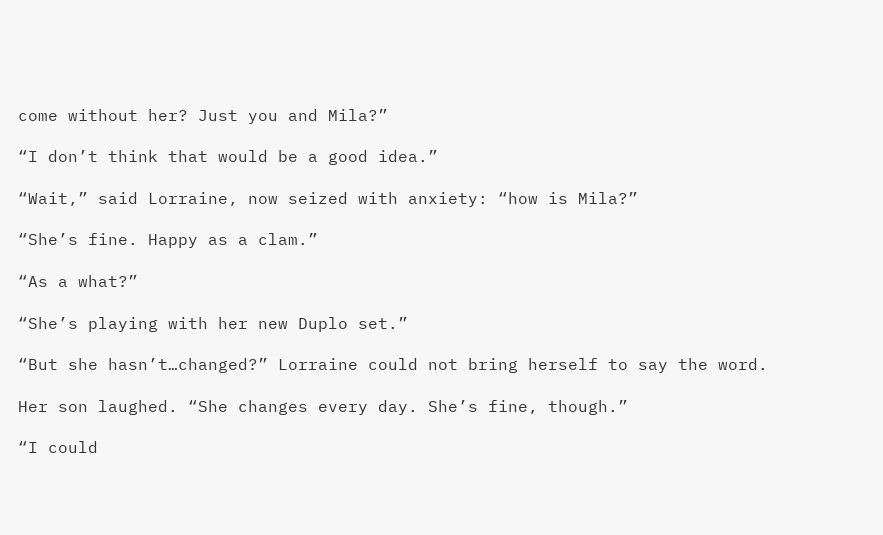come without her? Just you and Mila?”

“I don’t think that would be a good idea.”

“Wait,” said Lorraine, now seized with anxiety: “how is Mila?”

“She’s fine. Happy as a clam.”

“As a what?”

“She’s playing with her new Duplo set.”

“But she hasn’t…changed?” Lorraine could not bring herself to say the word.

Her son laughed. “She changes every day. She’s fine, though.”

“I could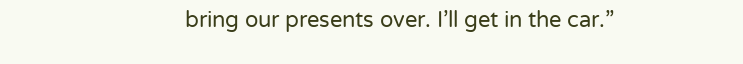bring our presents over. I’ll get in the car.”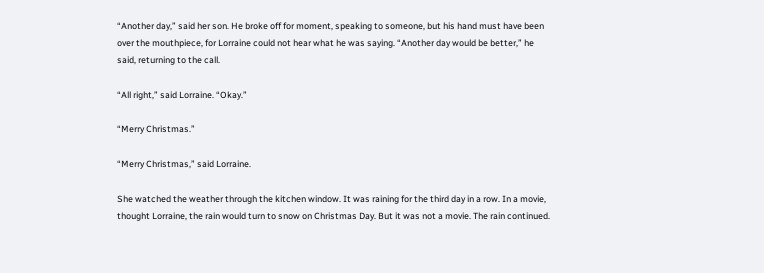“Another day,” said her son. He broke off for moment, speaking to someone, but his hand must have been over the mouthpiece, for Lorraine could not hear what he was saying. “Another day would be better,” he said, returning to the call.

“All right,” said Lorraine. “Okay.”

“Merry Christmas.”

“Merry Christmas,” said Lorraine.

She watched the weather through the kitchen window. It was raining for the third day in a row. In a movie, thought Lorraine, the rain would turn to snow on Christmas Day. But it was not a movie. The rain continued.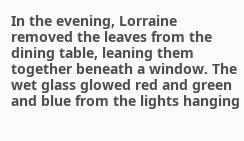In the evening, Lorraine removed the leaves from the dining table, leaning them together beneath a window. The wet glass glowed red and green and blue from the lights hanging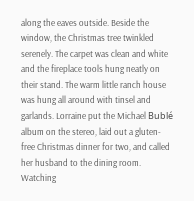along the eaves outside. Beside the window, the Christmas tree twinkled serenely. The carpet was clean and white and the fireplace tools hung neatly on their stand. The warm little ranch house was hung all around with tinsel and garlands. Lorraine put the Michael Bublé album on the stereo, laid out a gluten-free Christmas dinner for two, and called her husband to the dining room. Watching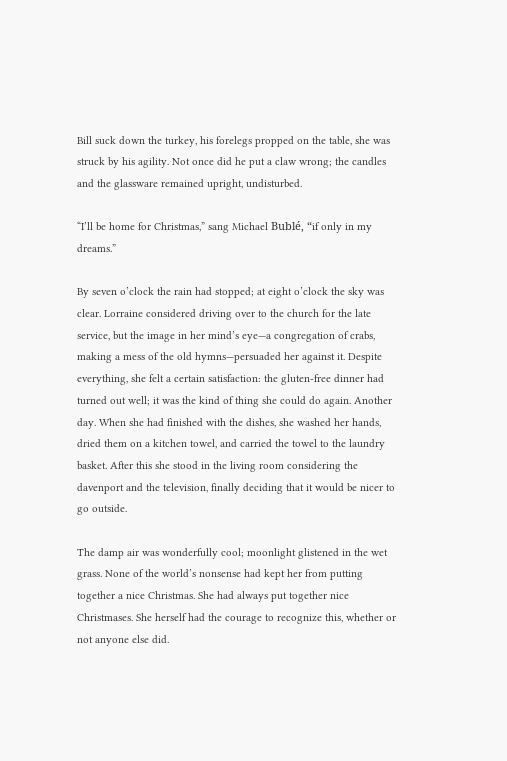Bill suck down the turkey, his forelegs propped on the table, she was struck by his agility. Not once did he put a claw wrong; the candles and the glassware remained upright, undisturbed.

“I’ll be home for Christmas,” sang Michael Bublé, “if only in my dreams.”

By seven o’clock the rain had stopped; at eight o’clock the sky was clear. Lorraine considered driving over to the church for the late service, but the image in her mind’s eye—a congregation of crabs, making a mess of the old hymns—persuaded her against it. Despite everything, she felt a certain satisfaction: the gluten-free dinner had turned out well; it was the kind of thing she could do again. Another day. When she had finished with the dishes, she washed her hands, dried them on a kitchen towel, and carried the towel to the laundry basket. After this she stood in the living room considering the davenport and the television, finally deciding that it would be nicer to go outside.

The damp air was wonderfully cool; moonlight glistened in the wet grass. None of the world’s nonsense had kept her from putting together a nice Christmas. She had always put together nice Christmases. She herself had the courage to recognize this, whether or not anyone else did.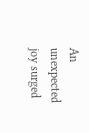An unexpected joy surged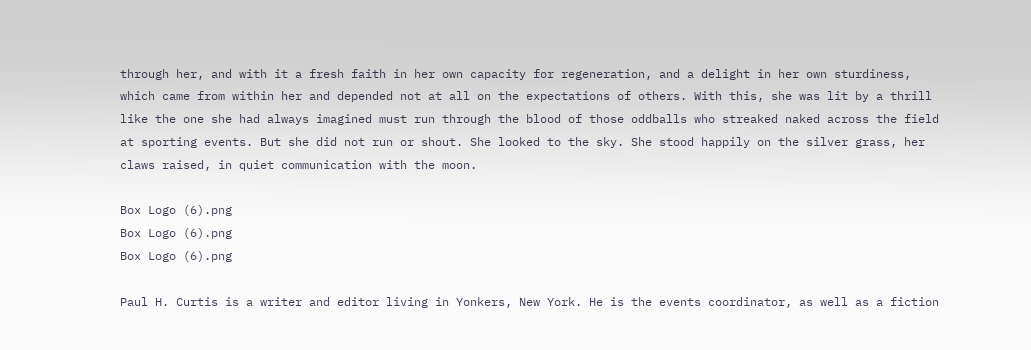through her, and with it a fresh faith in her own capacity for regeneration, and a delight in her own sturdiness, which came from within her and depended not at all on the expectations of others. With this, she was lit by a thrill like the one she had always imagined must run through the blood of those oddballs who streaked naked across the field at sporting events. But she did not run or shout. She looked to the sky. She stood happily on the silver grass, her claws raised, in quiet communication with the moon.

Box Logo (6).png
Box Logo (6).png
Box Logo (6).png

Paul H. Curtis is a writer and editor living in Yonkers, New York. He is the events coordinator, as well as a fiction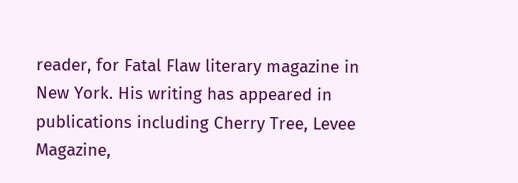reader, for Fatal Flaw literary magazine in New York. His writing has appeared in publications including Cherry Tree, Levee Magazine,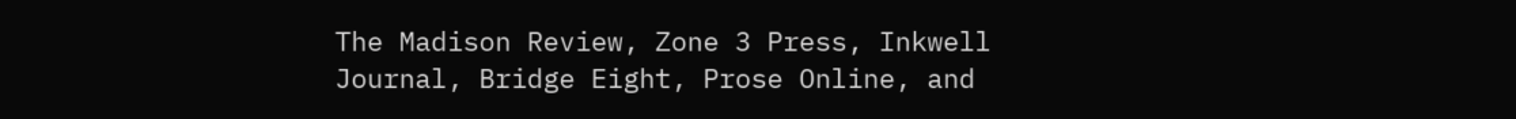The Madison Review, Zone 3 Press, Inkwell Journal, Bridge Eight, Prose Online, and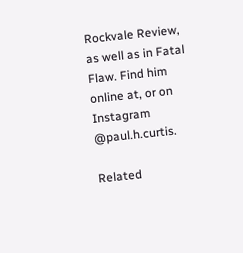Rockvale Review, as well as in Fatal Flaw. Find him online at, or on Instagram @paul.h.curtis.

Related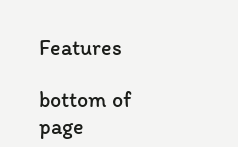Features

bottom of page